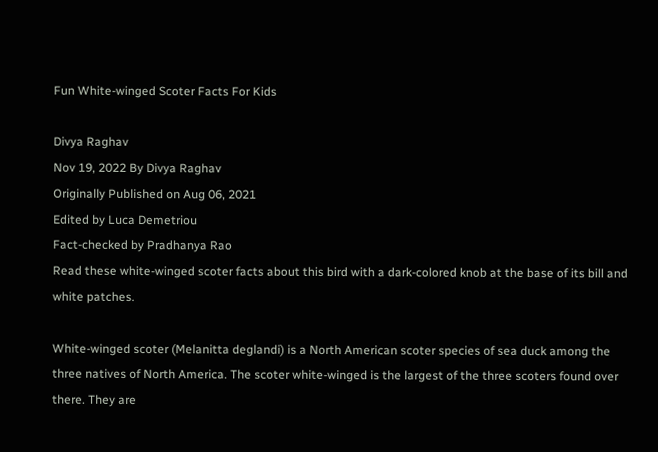Fun White-winged Scoter Facts For Kids

Divya Raghav
Nov 19, 2022 By Divya Raghav
Originally Published on Aug 06, 2021
Edited by Luca Demetriou
Fact-checked by Pradhanya Rao
Read these white-winged scoter facts about this bird with a dark-colored knob at the base of its bill and white patches.

White-winged scoter (Melanitta deglandi) is a North American scoter species of sea duck among the three natives of North America. The scoter white-winged is the largest of the three scoters found over there. They are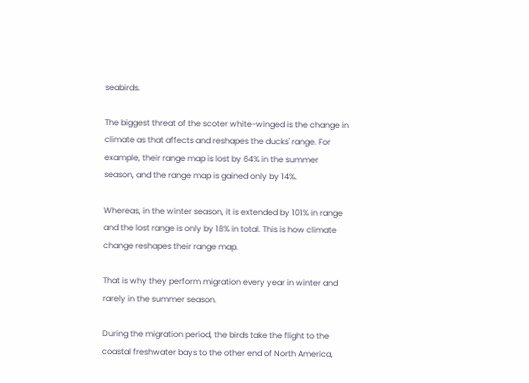seabirds.

The biggest threat of the scoter white-winged is the change in climate as that affects and reshapes the ducks' range. For example, their range map is lost by 64% in the summer season, and the range map is gained only by 14%.

Whereas, in the winter season, it is extended by 101% in range and the lost range is only by 18% in total. This is how climate change reshapes their range map.

That is why they perform migration every year in winter and rarely in the summer season.

During the migration period, the birds take the flight to the coastal freshwater bays to the other end of North America,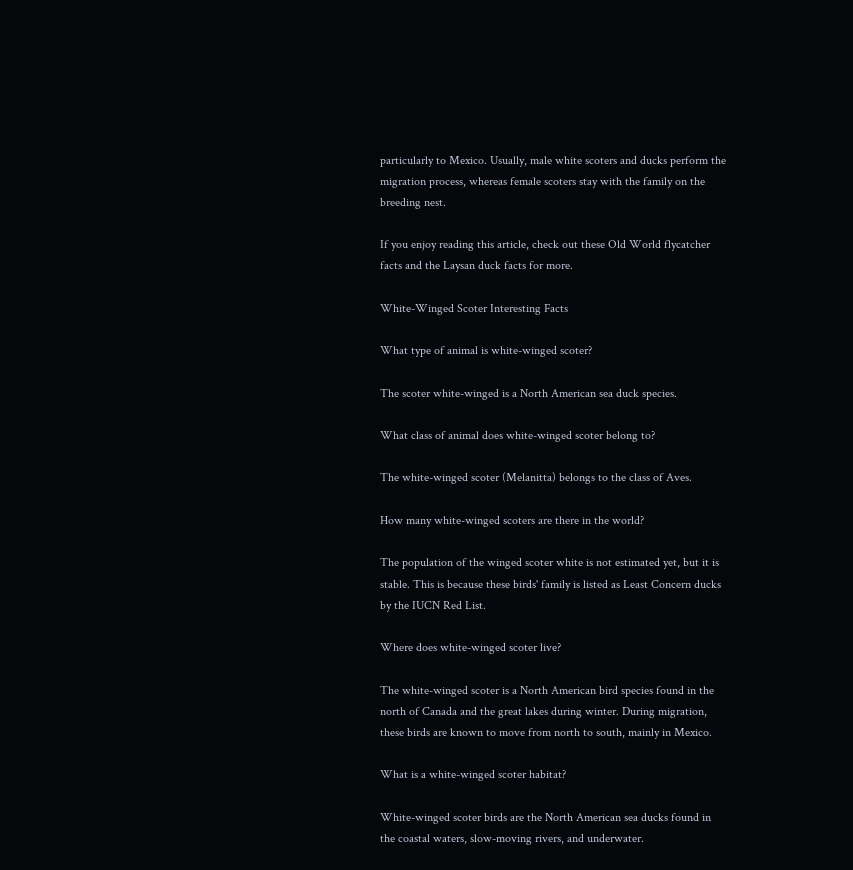particularly to Mexico. Usually, male white scoters and ducks perform the migration process, whereas female scoters stay with the family on the breeding nest.

If you enjoy reading this article, check out these Old World flycatcher facts and the Laysan duck facts for more.

White-Winged Scoter Interesting Facts

What type of animal is white-winged scoter?

The scoter white-winged is a North American sea duck species.

What class of animal does white-winged scoter belong to?

The white-winged scoter (Melanitta) belongs to the class of Aves.

How many white-winged scoters are there in the world?

The population of the winged scoter white is not estimated yet, but it is stable. This is because these birds' family is listed as Least Concern ducks by the IUCN Red List.

Where does white-winged scoter live?

The white-winged scoter is a North American bird species found in the north of Canada and the great lakes during winter. During migration, these birds are known to move from north to south, mainly in Mexico.

What is a white-winged scoter habitat?

White-winged scoter birds are the North American sea ducks found in the coastal waters, slow-moving rivers, and underwater.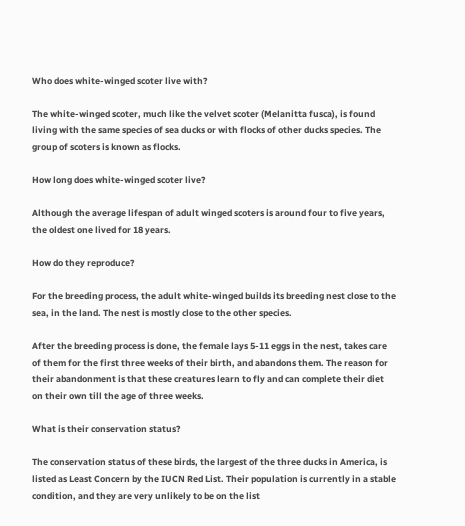Who does white-winged scoter live with?

The white-winged scoter, much like the velvet scoter (Melanitta fusca), is found living with the same species of sea ducks or with flocks of other ducks species. The group of scoters is known as flocks.

How long does white-winged scoter live?

Although the average lifespan of adult winged scoters is around four to five years, the oldest one lived for 18 years.

How do they reproduce?

For the breeding process, the adult white-winged builds its breeding nest close to the sea, in the land. The nest is mostly close to the other species.

After the breeding process is done, the female lays 5-11 eggs in the nest, takes care of them for the first three weeks of their birth, and abandons them. The reason for their abandonment is that these creatures learn to fly and can complete their diet on their own till the age of three weeks.

What is their conservation status?

The conservation status of these birds, the largest of the three ducks in America, is listed as Least Concern by the IUCN Red List. Their population is currently in a stable condition, and they are very unlikely to be on the list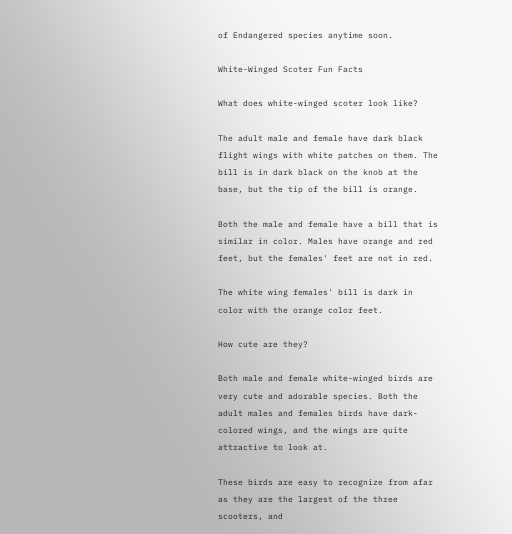of Endangered species anytime soon.

White-Winged Scoter Fun Facts

What does white-winged scoter look like?

The adult male and female have dark black flight wings with white patches on them. The bill is in dark black on the knob at the base, but the tip of the bill is orange.

Both the male and female have a bill that is similar in color. Males have orange and red feet, but the females' feet are not in red.

The white wing females' bill is dark in color with the orange color feet.

How cute are they?

Both male and female white-winged birds are very cute and adorable species. Both the adult males and females birds have dark-colored wings, and the wings are quite attractive to look at.

These birds are easy to recognize from afar as they are the largest of the three scooters, and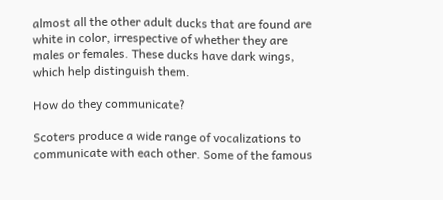almost all the other adult ducks that are found are white in color, irrespective of whether they are males or females. These ducks have dark wings, which help distinguish them.

How do they communicate?

Scoters produce a wide range of vocalizations to communicate with each other. Some of the famous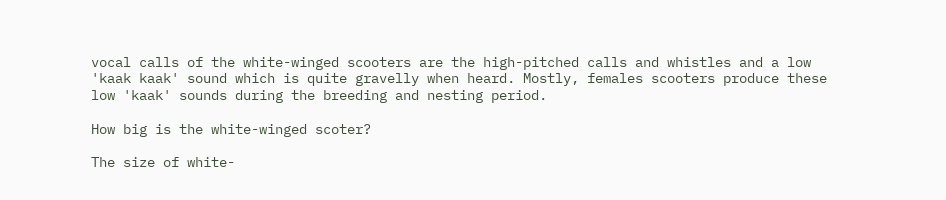vocal calls of the white-winged scooters are the high-pitched calls and whistles and a low 'kaak kaak' sound which is quite gravelly when heard. Mostly, females scooters produce these low 'kaak' sounds during the breeding and nesting period.

How big is the white-winged scoter?

The size of white-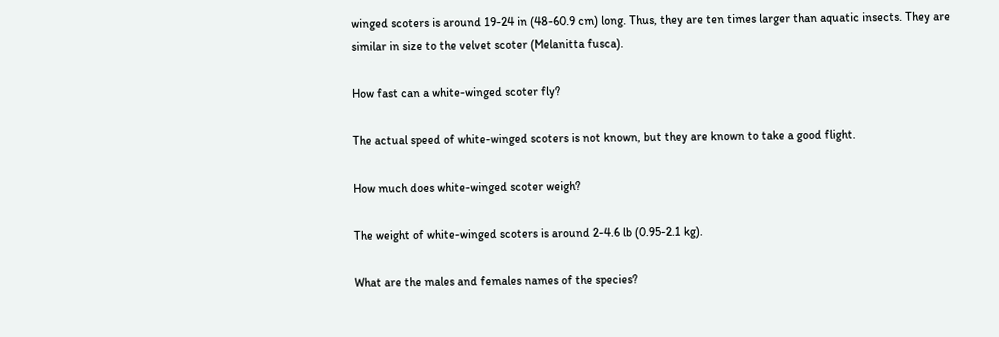winged scoters is around 19-24 in (48-60.9 cm) long. Thus, they are ten times larger than aquatic insects. They are similar in size to the velvet scoter (Melanitta fusca).

How fast can a white-winged scoter fly?

The actual speed of white-winged scoters is not known, but they are known to take a good flight.

How much does white-winged scoter weigh?

The weight of white-winged scoters is around 2-4.6 lb (0.95-2.1 kg).

What are the males and females names of the species?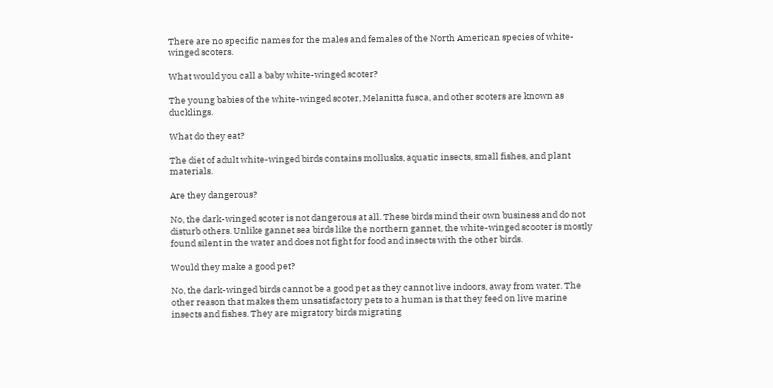There are no specific names for the males and females of the North American species of white-winged scoters.

What would you call a baby white-winged scoter?

The young babies of the white-winged scoter, Melanitta fusca, and other scoters are known as ducklings.

What do they eat?

The diet of adult white-winged birds contains mollusks, aquatic insects, small fishes, and plant materials.

Are they dangerous?

No, the dark-winged scoter is not dangerous at all. These birds mind their own business and do not disturb others. Unlike gannet sea birds like the northern gannet, the white-winged scooter is mostly found silent in the water and does not fight for food and insects with the other birds.

Would they make a good pet?

No, the dark-winged birds cannot be a good pet as they cannot live indoors, away from water. The other reason that makes them unsatisfactory pets to a human is that they feed on live marine insects and fishes. They are migratory birds migrating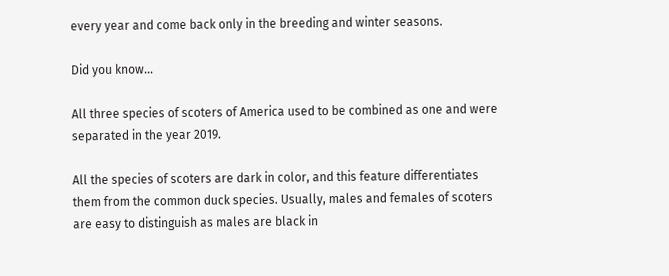every year and come back only in the breeding and winter seasons.

Did you know...

All three species of scoters of America used to be combined as one and were separated in the year 2019.

All the species of scoters are dark in color, and this feature differentiates them from the common duck species. Usually, males and females of scoters are easy to distinguish as males are black in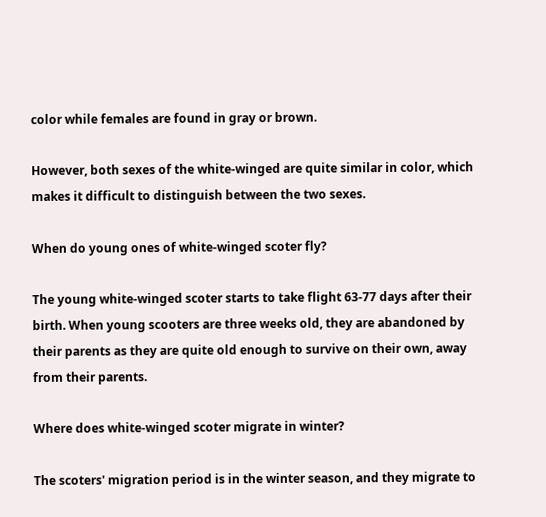color while females are found in gray or brown.

However, both sexes of the white-winged are quite similar in color, which makes it difficult to distinguish between the two sexes.

When do young ones of white-winged scoter fly?

The young white-winged scoter starts to take flight 63-77 days after their birth. When young scooters are three weeks old, they are abandoned by their parents as they are quite old enough to survive on their own, away from their parents.

Where does white-winged scoter migrate in winter?

The scoters' migration period is in the winter season, and they migrate to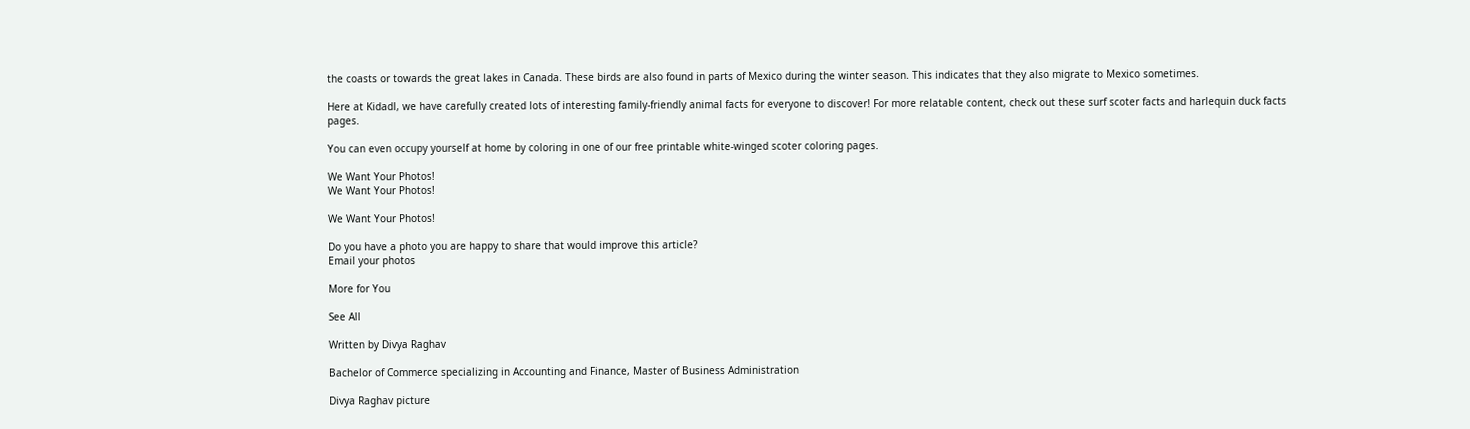the coasts or towards the great lakes in Canada. These birds are also found in parts of Mexico during the winter season. This indicates that they also migrate to Mexico sometimes.

Here at Kidadl, we have carefully created lots of interesting family-friendly animal facts for everyone to discover! For more relatable content, check out these surf scoter facts and harlequin duck facts pages.

You can even occupy yourself at home by coloring in one of our free printable white-winged scoter coloring pages.

We Want Your Photos!
We Want Your Photos!

We Want Your Photos!

Do you have a photo you are happy to share that would improve this article?
Email your photos

More for You

See All

Written by Divya Raghav

Bachelor of Commerce specializing in Accounting and Finance, Master of Business Administration

Divya Raghav picture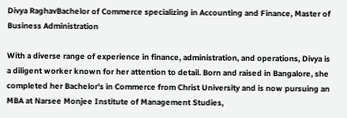Divya RaghavBachelor of Commerce specializing in Accounting and Finance, Master of Business Administration

With a diverse range of experience in finance, administration, and operations, Divya is a diligent worker known for her attention to detail. Born and raised in Bangalore, she completed her Bachelor's in Commerce from Christ University and is now pursuing an MBA at Narsee Monjee Institute of Management Studies,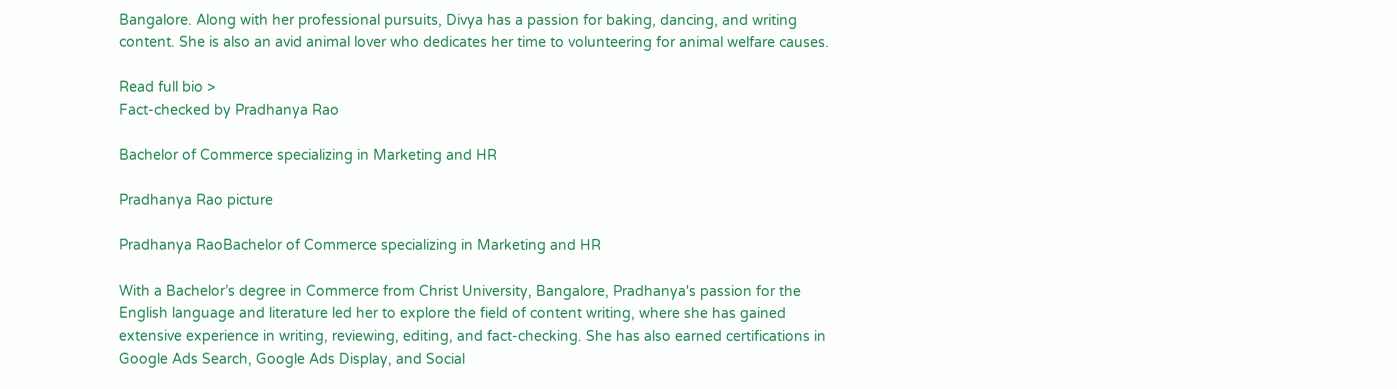Bangalore. Along with her professional pursuits, Divya has a passion for baking, dancing, and writing content. She is also an avid animal lover who dedicates her time to volunteering for animal welfare causes.

Read full bio >
Fact-checked by Pradhanya Rao

Bachelor of Commerce specializing in Marketing and HR

Pradhanya Rao picture

Pradhanya RaoBachelor of Commerce specializing in Marketing and HR

With a Bachelor’s degree in Commerce from Christ University, Bangalore, Pradhanya's passion for the English language and literature led her to explore the field of content writing, where she has gained extensive experience in writing, reviewing, editing, and fact-checking. She has also earned certifications in Google Ads Search, Google Ads Display, and Social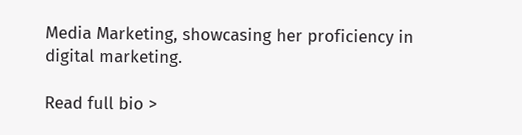Media Marketing, showcasing her proficiency in digital marketing.

Read full bio >